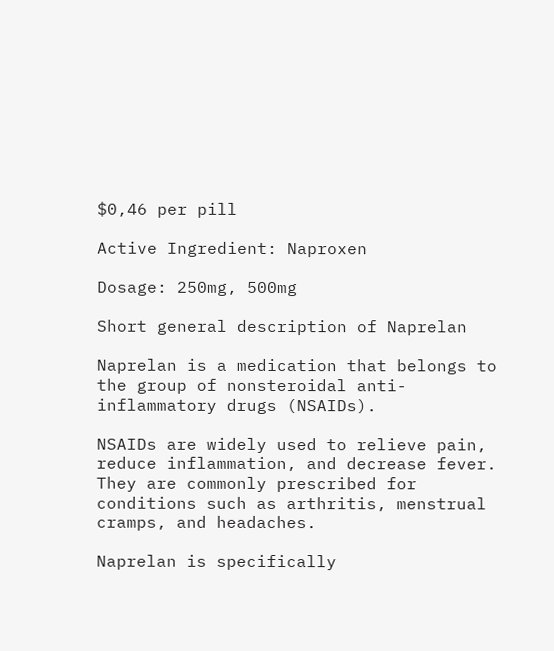$0,46 per pill

Active Ingredient: Naproxen

Dosage: 250mg, 500mg

Short general description of Naprelan

Naprelan is a medication that belongs to the group of nonsteroidal anti-inflammatory drugs (NSAIDs).

NSAIDs are widely used to relieve pain, reduce inflammation, and decrease fever. They are commonly prescribed for conditions such as arthritis, menstrual cramps, and headaches.

Naprelan is specifically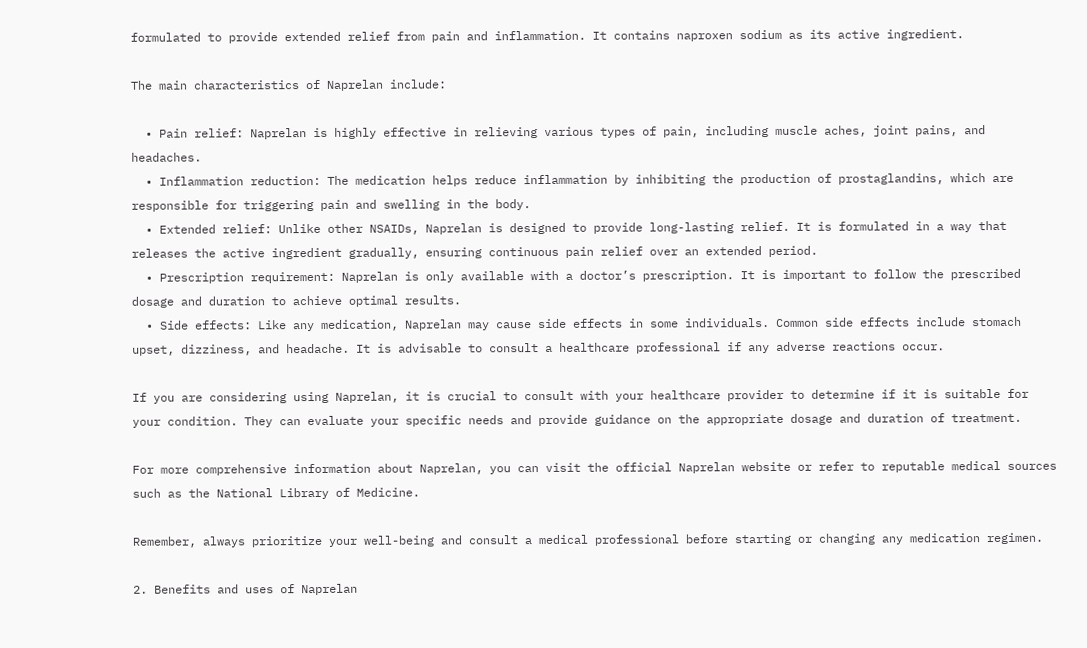formulated to provide extended relief from pain and inflammation. It contains naproxen sodium as its active ingredient.

The main characteristics of Naprelan include:

  • Pain relief: Naprelan is highly effective in relieving various types of pain, including muscle aches, joint pains, and headaches.
  • Inflammation reduction: The medication helps reduce inflammation by inhibiting the production of prostaglandins, which are responsible for triggering pain and swelling in the body.
  • Extended relief: Unlike other NSAIDs, Naprelan is designed to provide long-lasting relief. It is formulated in a way that releases the active ingredient gradually, ensuring continuous pain relief over an extended period.
  • Prescription requirement: Naprelan is only available with a doctor’s prescription. It is important to follow the prescribed dosage and duration to achieve optimal results.
  • Side effects: Like any medication, Naprelan may cause side effects in some individuals. Common side effects include stomach upset, dizziness, and headache. It is advisable to consult a healthcare professional if any adverse reactions occur.

If you are considering using Naprelan, it is crucial to consult with your healthcare provider to determine if it is suitable for your condition. They can evaluate your specific needs and provide guidance on the appropriate dosage and duration of treatment.

For more comprehensive information about Naprelan, you can visit the official Naprelan website or refer to reputable medical sources such as the National Library of Medicine.

Remember, always prioritize your well-being and consult a medical professional before starting or changing any medication regimen.

2. Benefits and uses of Naprelan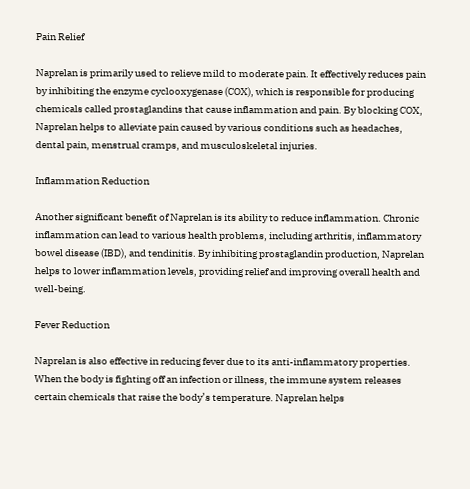Pain Relief

Naprelan is primarily used to relieve mild to moderate pain. It effectively reduces pain by inhibiting the enzyme cyclooxygenase (COX), which is responsible for producing chemicals called prostaglandins that cause inflammation and pain. By blocking COX, Naprelan helps to alleviate pain caused by various conditions such as headaches, dental pain, menstrual cramps, and musculoskeletal injuries.

Inflammation Reduction

Another significant benefit of Naprelan is its ability to reduce inflammation. Chronic inflammation can lead to various health problems, including arthritis, inflammatory bowel disease (IBD), and tendinitis. By inhibiting prostaglandin production, Naprelan helps to lower inflammation levels, providing relief and improving overall health and well-being.

Fever Reduction

Naprelan is also effective in reducing fever due to its anti-inflammatory properties. When the body is fighting off an infection or illness, the immune system releases certain chemicals that raise the body’s temperature. Naprelan helps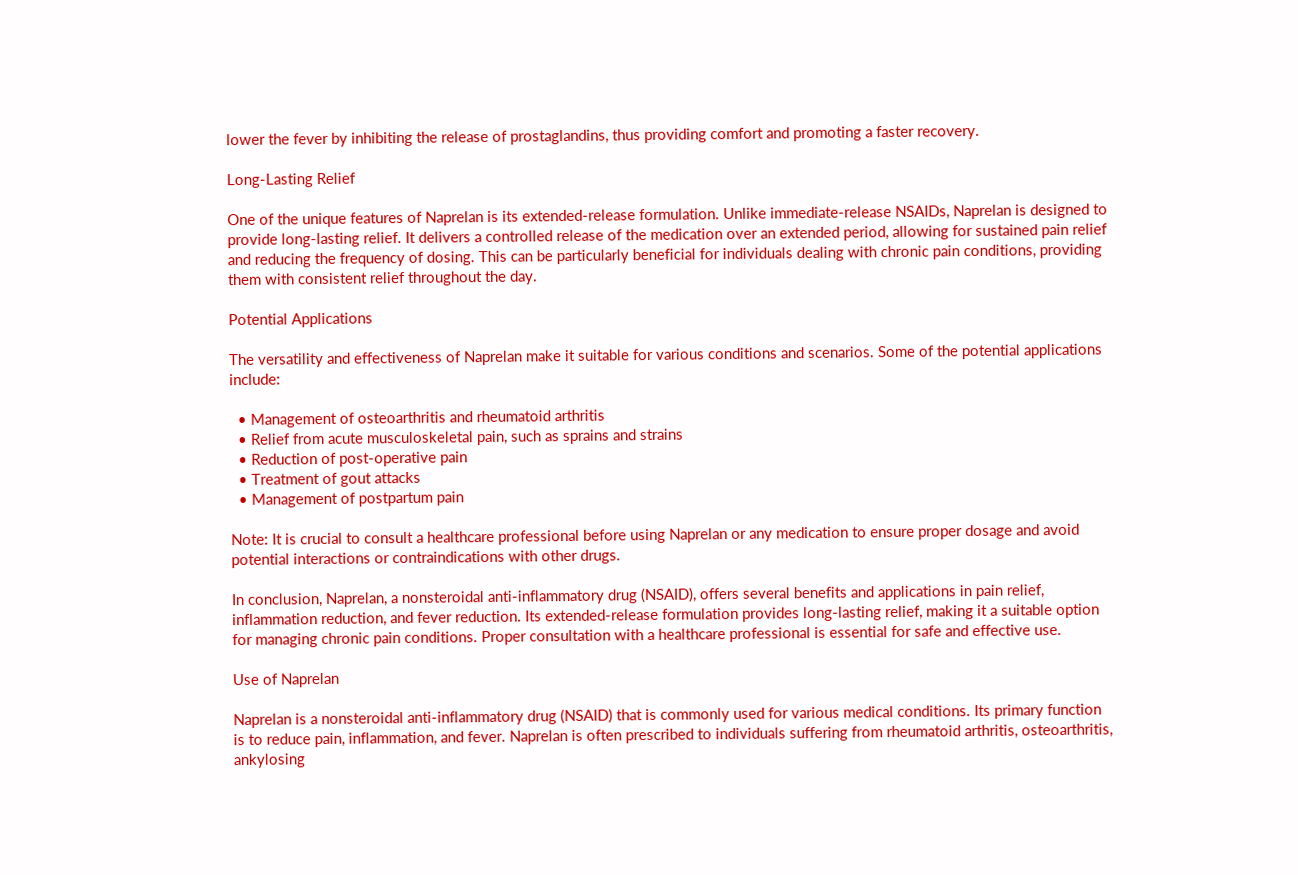lower the fever by inhibiting the release of prostaglandins, thus providing comfort and promoting a faster recovery.

Long-Lasting Relief

One of the unique features of Naprelan is its extended-release formulation. Unlike immediate-release NSAIDs, Naprelan is designed to provide long-lasting relief. It delivers a controlled release of the medication over an extended period, allowing for sustained pain relief and reducing the frequency of dosing. This can be particularly beneficial for individuals dealing with chronic pain conditions, providing them with consistent relief throughout the day.

Potential Applications

The versatility and effectiveness of Naprelan make it suitable for various conditions and scenarios. Some of the potential applications include:

  • Management of osteoarthritis and rheumatoid arthritis
  • Relief from acute musculoskeletal pain, such as sprains and strains
  • Reduction of post-operative pain
  • Treatment of gout attacks
  • Management of postpartum pain

Note: It is crucial to consult a healthcare professional before using Naprelan or any medication to ensure proper dosage and avoid potential interactions or contraindications with other drugs.

In conclusion, Naprelan, a nonsteroidal anti-inflammatory drug (NSAID), offers several benefits and applications in pain relief, inflammation reduction, and fever reduction. Its extended-release formulation provides long-lasting relief, making it a suitable option for managing chronic pain conditions. Proper consultation with a healthcare professional is essential for safe and effective use.

Use of Naprelan

Naprelan is a nonsteroidal anti-inflammatory drug (NSAID) that is commonly used for various medical conditions. Its primary function is to reduce pain, inflammation, and fever. Naprelan is often prescribed to individuals suffering from rheumatoid arthritis, osteoarthritis, ankylosing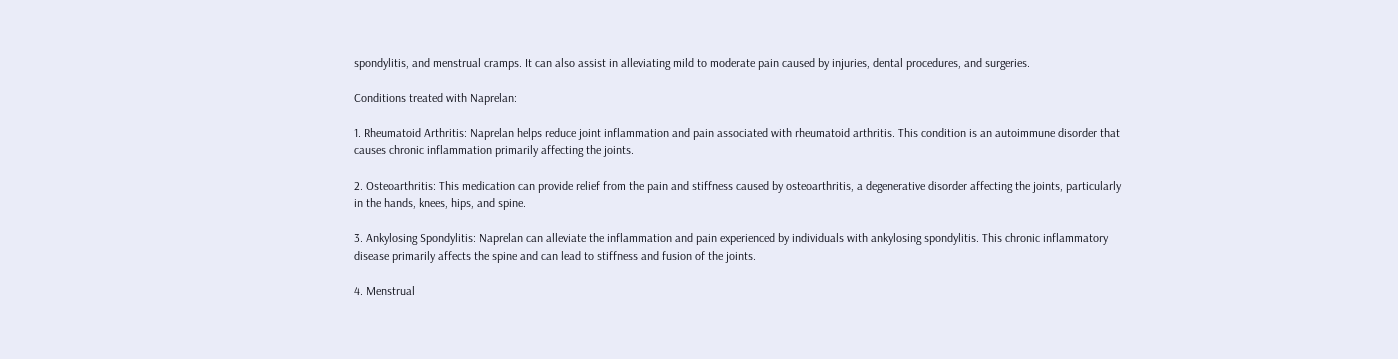spondylitis, and menstrual cramps. It can also assist in alleviating mild to moderate pain caused by injuries, dental procedures, and surgeries.

Conditions treated with Naprelan:

1. Rheumatoid Arthritis: Naprelan helps reduce joint inflammation and pain associated with rheumatoid arthritis. This condition is an autoimmune disorder that causes chronic inflammation primarily affecting the joints.

2. Osteoarthritis: This medication can provide relief from the pain and stiffness caused by osteoarthritis, a degenerative disorder affecting the joints, particularly in the hands, knees, hips, and spine.

3. Ankylosing Spondylitis: Naprelan can alleviate the inflammation and pain experienced by individuals with ankylosing spondylitis. This chronic inflammatory disease primarily affects the spine and can lead to stiffness and fusion of the joints.

4. Menstrual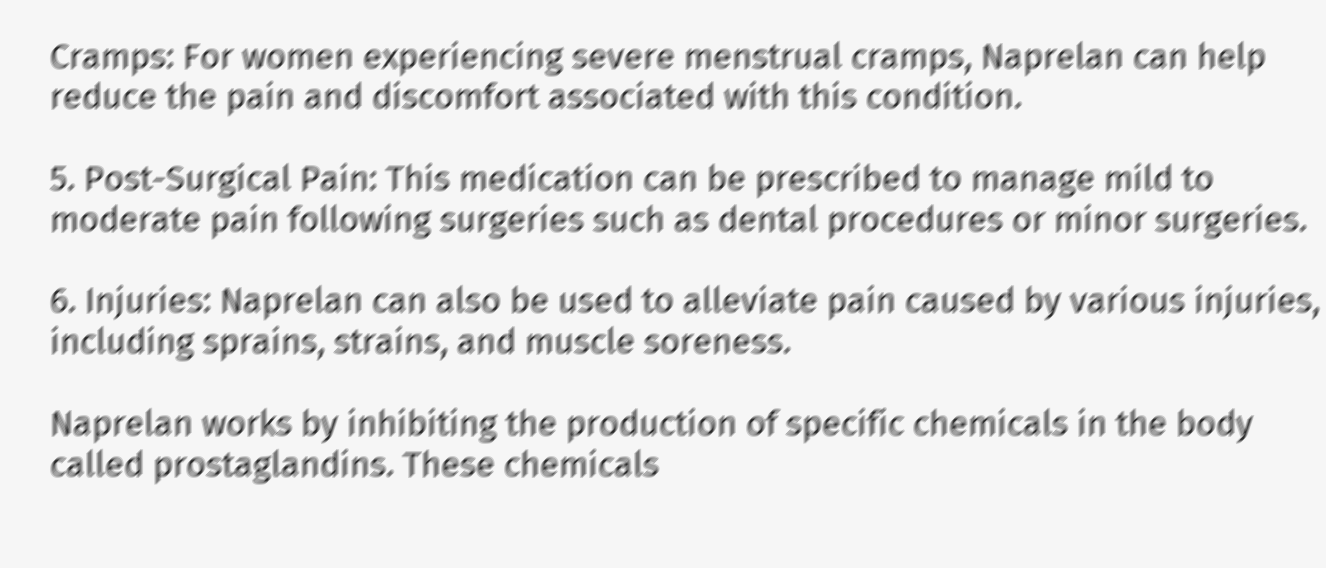Cramps: For women experiencing severe menstrual cramps, Naprelan can help reduce the pain and discomfort associated with this condition.

5. Post-Surgical Pain: This medication can be prescribed to manage mild to moderate pain following surgeries such as dental procedures or minor surgeries.

6. Injuries: Naprelan can also be used to alleviate pain caused by various injuries, including sprains, strains, and muscle soreness.

Naprelan works by inhibiting the production of specific chemicals in the body called prostaglandins. These chemicals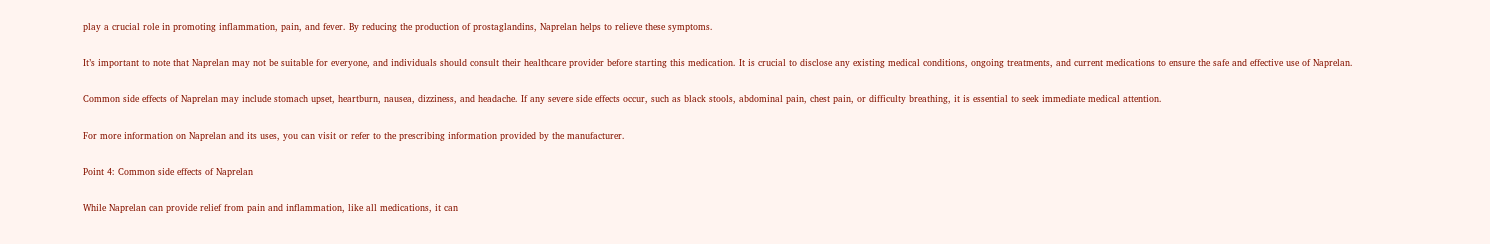play a crucial role in promoting inflammation, pain, and fever. By reducing the production of prostaglandins, Naprelan helps to relieve these symptoms.

It’s important to note that Naprelan may not be suitable for everyone, and individuals should consult their healthcare provider before starting this medication. It is crucial to disclose any existing medical conditions, ongoing treatments, and current medications to ensure the safe and effective use of Naprelan.

Common side effects of Naprelan may include stomach upset, heartburn, nausea, dizziness, and headache. If any severe side effects occur, such as black stools, abdominal pain, chest pain, or difficulty breathing, it is essential to seek immediate medical attention.

For more information on Naprelan and its uses, you can visit or refer to the prescribing information provided by the manufacturer.

Point 4: Common side effects of Naprelan

While Naprelan can provide relief from pain and inflammation, like all medications, it can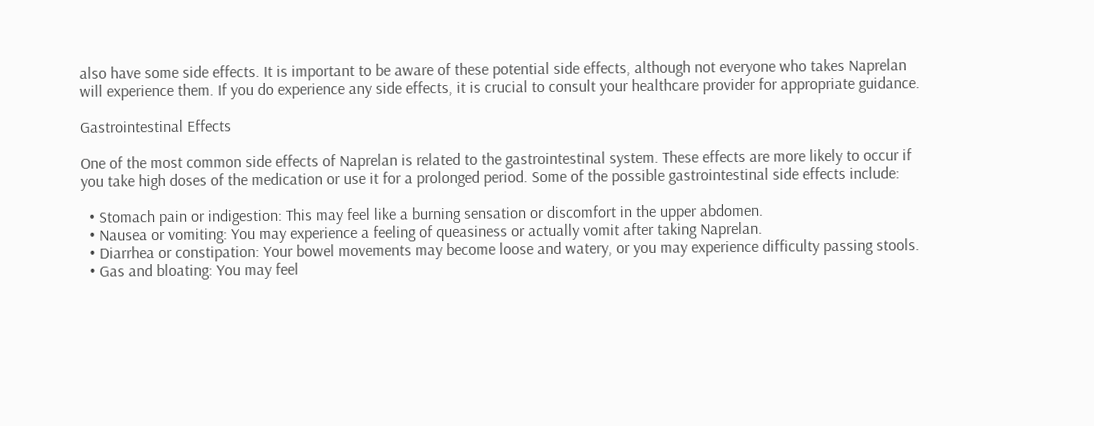also have some side effects. It is important to be aware of these potential side effects, although not everyone who takes Naprelan will experience them. If you do experience any side effects, it is crucial to consult your healthcare provider for appropriate guidance.

Gastrointestinal Effects

One of the most common side effects of Naprelan is related to the gastrointestinal system. These effects are more likely to occur if you take high doses of the medication or use it for a prolonged period. Some of the possible gastrointestinal side effects include:

  • Stomach pain or indigestion: This may feel like a burning sensation or discomfort in the upper abdomen.
  • Nausea or vomiting: You may experience a feeling of queasiness or actually vomit after taking Naprelan.
  • Diarrhea or constipation: Your bowel movements may become loose and watery, or you may experience difficulty passing stools.
  • Gas and bloating: You may feel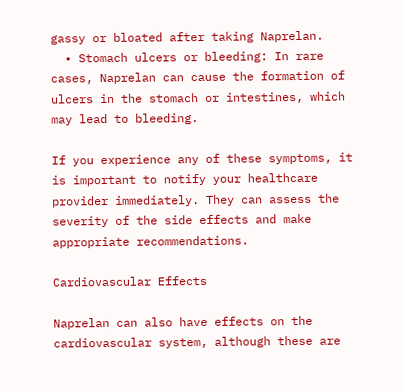gassy or bloated after taking Naprelan.
  • Stomach ulcers or bleeding: In rare cases, Naprelan can cause the formation of ulcers in the stomach or intestines, which may lead to bleeding.

If you experience any of these symptoms, it is important to notify your healthcare provider immediately. They can assess the severity of the side effects and make appropriate recommendations.

Cardiovascular Effects

Naprelan can also have effects on the cardiovascular system, although these are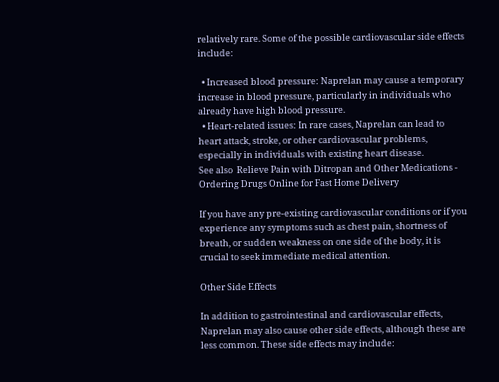relatively rare. Some of the possible cardiovascular side effects include:

  • Increased blood pressure: Naprelan may cause a temporary increase in blood pressure, particularly in individuals who already have high blood pressure.
  • Heart-related issues: In rare cases, Naprelan can lead to heart attack, stroke, or other cardiovascular problems, especially in individuals with existing heart disease.
See also  Relieve Pain with Ditropan and Other Medications - Ordering Drugs Online for Fast Home Delivery

If you have any pre-existing cardiovascular conditions or if you experience any symptoms such as chest pain, shortness of breath, or sudden weakness on one side of the body, it is crucial to seek immediate medical attention.

Other Side Effects

In addition to gastrointestinal and cardiovascular effects, Naprelan may also cause other side effects, although these are less common. These side effects may include: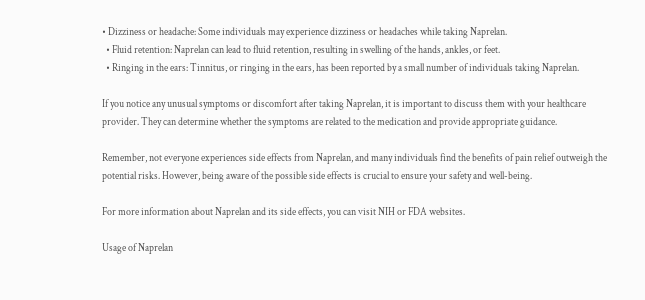• Dizziness or headache: Some individuals may experience dizziness or headaches while taking Naprelan.
  • Fluid retention: Naprelan can lead to fluid retention, resulting in swelling of the hands, ankles, or feet.
  • Ringing in the ears: Tinnitus, or ringing in the ears, has been reported by a small number of individuals taking Naprelan.

If you notice any unusual symptoms or discomfort after taking Naprelan, it is important to discuss them with your healthcare provider. They can determine whether the symptoms are related to the medication and provide appropriate guidance.

Remember, not everyone experiences side effects from Naprelan, and many individuals find the benefits of pain relief outweigh the potential risks. However, being aware of the possible side effects is crucial to ensure your safety and well-being.

For more information about Naprelan and its side effects, you can visit NIH or FDA websites.

Usage of Naprelan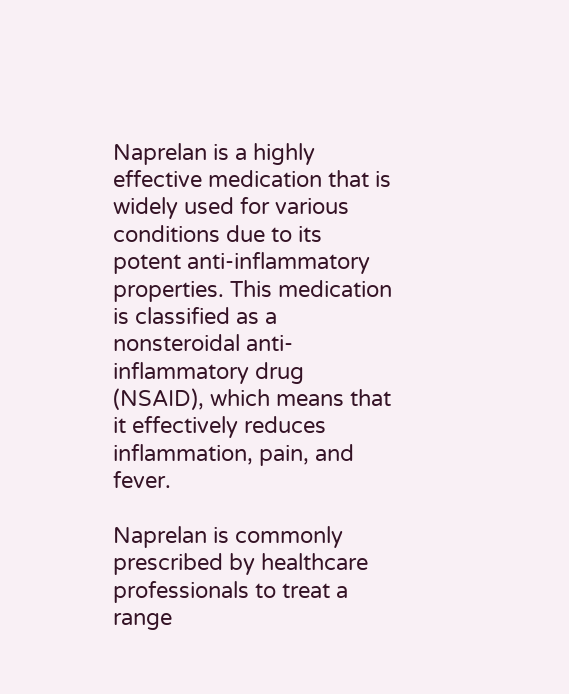Naprelan is a highly effective medication that is widely used for various conditions due to its potent anti-inflammatory properties. This medication is classified as a nonsteroidal anti-inflammatory drug (NSAID), which means that it effectively reduces inflammation, pain, and fever.

Naprelan is commonly prescribed by healthcare professionals to treat a range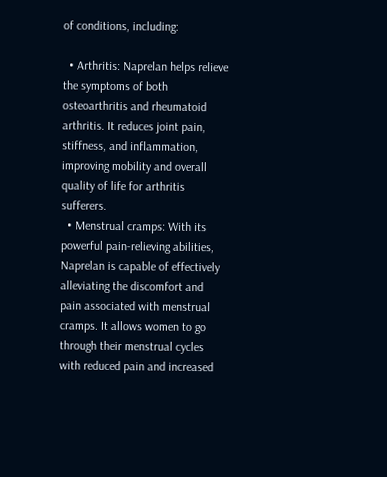of conditions, including:

  • Arthritis: Naprelan helps relieve the symptoms of both osteoarthritis and rheumatoid arthritis. It reduces joint pain, stiffness, and inflammation, improving mobility and overall quality of life for arthritis sufferers.
  • Menstrual cramps: With its powerful pain-relieving abilities, Naprelan is capable of effectively alleviating the discomfort and pain associated with menstrual cramps. It allows women to go through their menstrual cycles with reduced pain and increased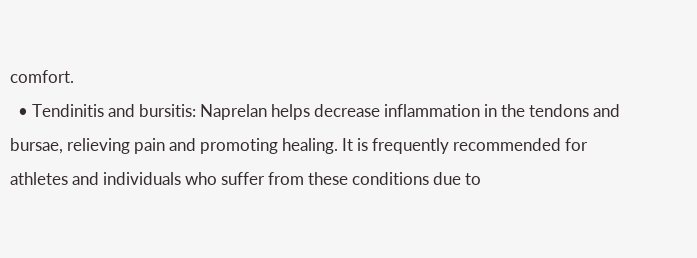comfort.
  • Tendinitis and bursitis: Naprelan helps decrease inflammation in the tendons and bursae, relieving pain and promoting healing. It is frequently recommended for athletes and individuals who suffer from these conditions due to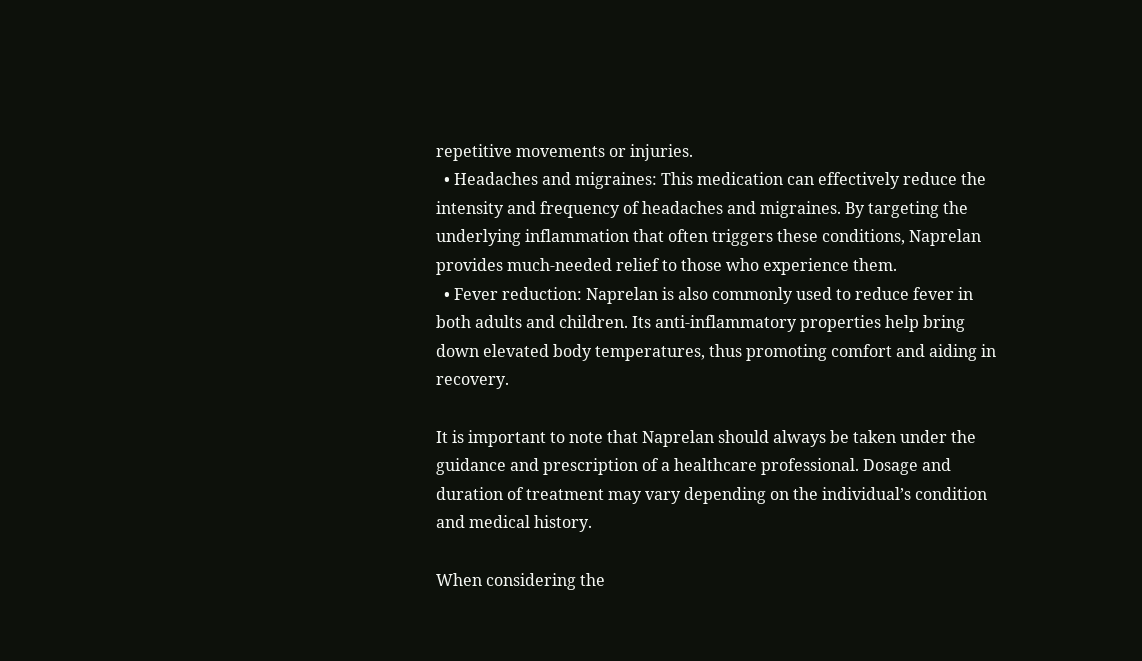repetitive movements or injuries.
  • Headaches and migraines: This medication can effectively reduce the intensity and frequency of headaches and migraines. By targeting the underlying inflammation that often triggers these conditions, Naprelan provides much-needed relief to those who experience them.
  • Fever reduction: Naprelan is also commonly used to reduce fever in both adults and children. Its anti-inflammatory properties help bring down elevated body temperatures, thus promoting comfort and aiding in recovery.

It is important to note that Naprelan should always be taken under the guidance and prescription of a healthcare professional. Dosage and duration of treatment may vary depending on the individual’s condition and medical history.

When considering the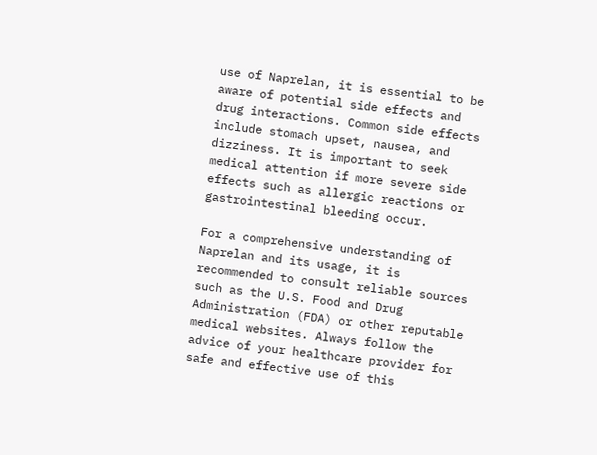use of Naprelan, it is essential to be aware of potential side effects and drug interactions. Common side effects include stomach upset, nausea, and dizziness. It is important to seek medical attention if more severe side effects such as allergic reactions or gastrointestinal bleeding occur.

For a comprehensive understanding of Naprelan and its usage, it is recommended to consult reliable sources such as the U.S. Food and Drug Administration (FDA) or other reputable medical websites. Always follow the advice of your healthcare provider for safe and effective use of this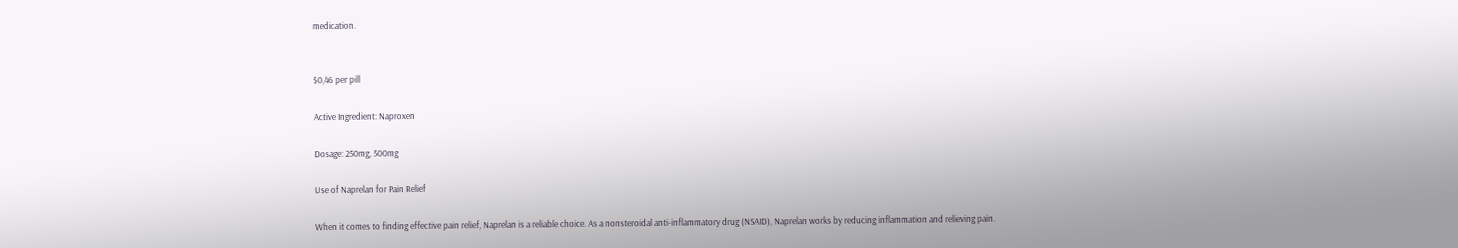medication.


$0,46 per pill

Active Ingredient: Naproxen

Dosage: 250mg, 500mg

Use of Naprelan for Pain Relief

When it comes to finding effective pain relief, Naprelan is a reliable choice. As a nonsteroidal anti-inflammatory drug (NSAID), Naprelan works by reducing inflammation and relieving pain.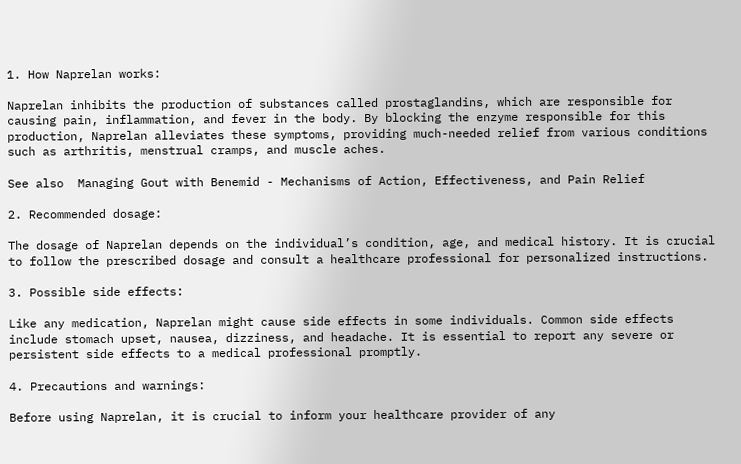1. How Naprelan works:

Naprelan inhibits the production of substances called prostaglandins, which are responsible for causing pain, inflammation, and fever in the body. By blocking the enzyme responsible for this production, Naprelan alleviates these symptoms, providing much-needed relief from various conditions such as arthritis, menstrual cramps, and muscle aches.

See also  Managing Gout with Benemid - Mechanisms of Action, Effectiveness, and Pain Relief

2. Recommended dosage:

The dosage of Naprelan depends on the individual’s condition, age, and medical history. It is crucial to follow the prescribed dosage and consult a healthcare professional for personalized instructions.

3. Possible side effects:

Like any medication, Naprelan might cause side effects in some individuals. Common side effects include stomach upset, nausea, dizziness, and headache. It is essential to report any severe or persistent side effects to a medical professional promptly.

4. Precautions and warnings:

Before using Naprelan, it is crucial to inform your healthcare provider of any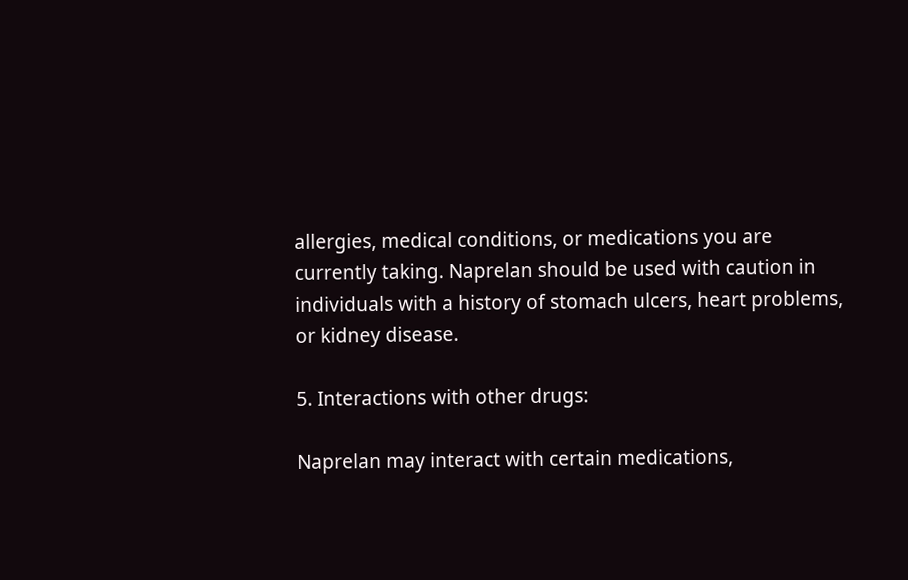allergies, medical conditions, or medications you are currently taking. Naprelan should be used with caution in individuals with a history of stomach ulcers, heart problems, or kidney disease.

5. Interactions with other drugs:

Naprelan may interact with certain medications,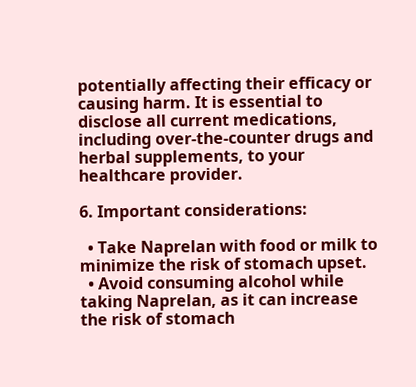potentially affecting their efficacy or causing harm. It is essential to disclose all current medications, including over-the-counter drugs and herbal supplements, to your healthcare provider.

6. Important considerations:

  • Take Naprelan with food or milk to minimize the risk of stomach upset.
  • Avoid consuming alcohol while taking Naprelan, as it can increase the risk of stomach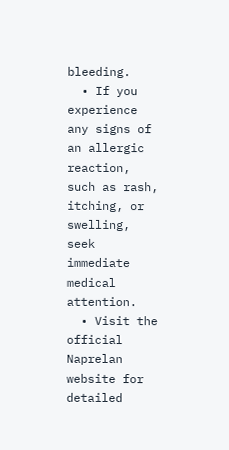bleeding.
  • If you experience any signs of an allergic reaction, such as rash, itching, or swelling, seek immediate medical attention.
  • Visit the official Naprelan website for detailed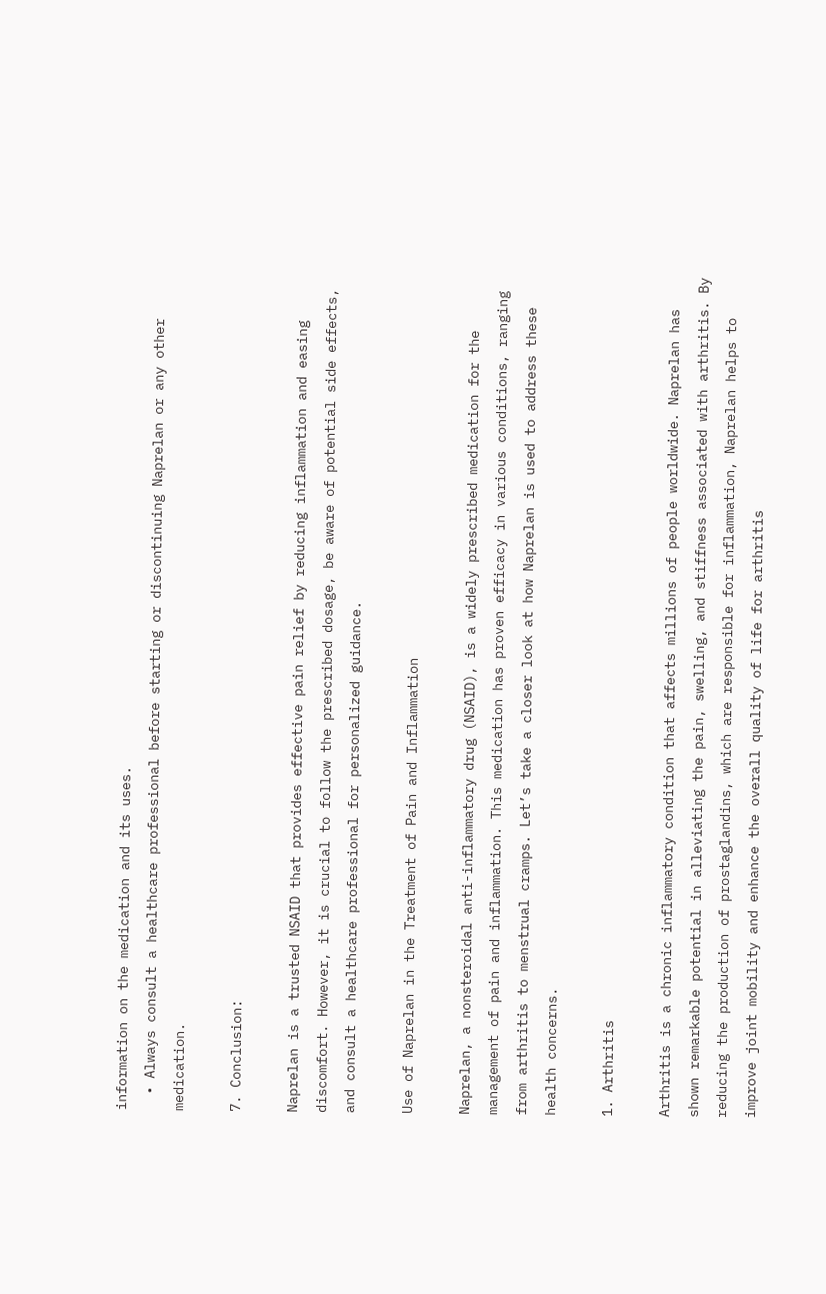information on the medication and its uses.
  • Always consult a healthcare professional before starting or discontinuing Naprelan or any other medication.

7. Conclusion:

Naprelan is a trusted NSAID that provides effective pain relief by reducing inflammation and easing discomfort. However, it is crucial to follow the prescribed dosage, be aware of potential side effects, and consult a healthcare professional for personalized guidance.

Use of Naprelan in the Treatment of Pain and Inflammation

Naprelan, a nonsteroidal anti-inflammatory drug (NSAID), is a widely prescribed medication for the management of pain and inflammation. This medication has proven efficacy in various conditions, ranging from arthritis to menstrual cramps. Let’s take a closer look at how Naprelan is used to address these health concerns.

1. Arthritis

Arthritis is a chronic inflammatory condition that affects millions of people worldwide. Naprelan has shown remarkable potential in alleviating the pain, swelling, and stiffness associated with arthritis. By reducing the production of prostaglandins, which are responsible for inflammation, Naprelan helps to improve joint mobility and enhance the overall quality of life for arthritis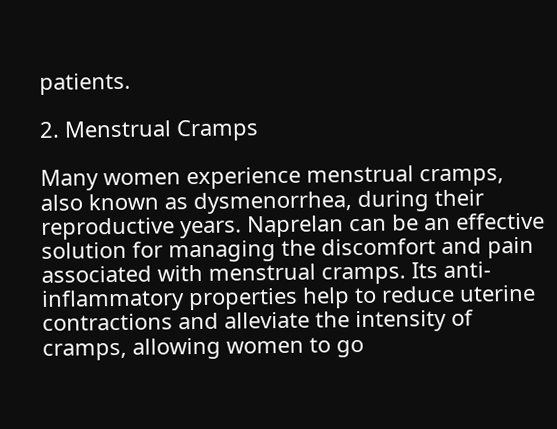patients.

2. Menstrual Cramps

Many women experience menstrual cramps, also known as dysmenorrhea, during their reproductive years. Naprelan can be an effective solution for managing the discomfort and pain associated with menstrual cramps. Its anti-inflammatory properties help to reduce uterine contractions and alleviate the intensity of cramps, allowing women to go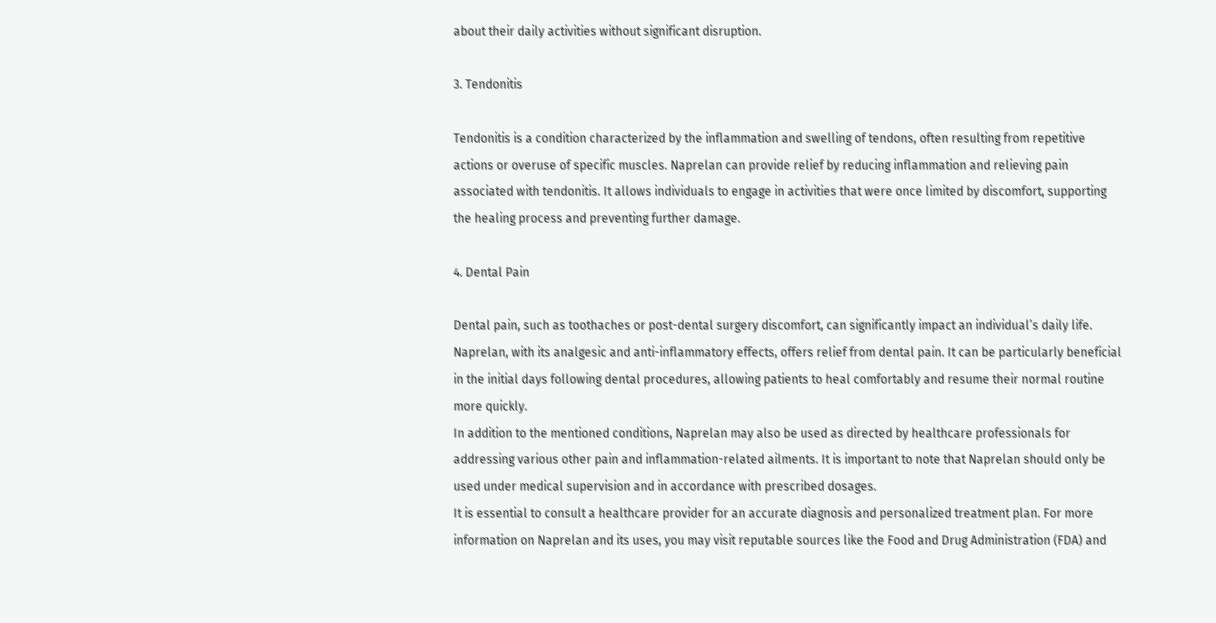about their daily activities without significant disruption.

3. Tendonitis

Tendonitis is a condition characterized by the inflammation and swelling of tendons, often resulting from repetitive actions or overuse of specific muscles. Naprelan can provide relief by reducing inflammation and relieving pain associated with tendonitis. It allows individuals to engage in activities that were once limited by discomfort, supporting the healing process and preventing further damage.

4. Dental Pain

Dental pain, such as toothaches or post-dental surgery discomfort, can significantly impact an individual’s daily life. Naprelan, with its analgesic and anti-inflammatory effects, offers relief from dental pain. It can be particularly beneficial in the initial days following dental procedures, allowing patients to heal comfortably and resume their normal routine more quickly.
In addition to the mentioned conditions, Naprelan may also be used as directed by healthcare professionals for addressing various other pain and inflammation-related ailments. It is important to note that Naprelan should only be used under medical supervision and in accordance with prescribed dosages.
It is essential to consult a healthcare provider for an accurate diagnosis and personalized treatment plan. For more information on Naprelan and its uses, you may visit reputable sources like the Food and Drug Administration (FDA) and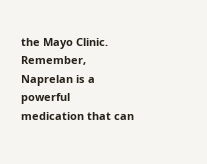the Mayo Clinic.
Remember, Naprelan is a powerful medication that can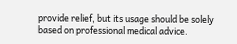provide relief, but its usage should be solely based on professional medical advice.